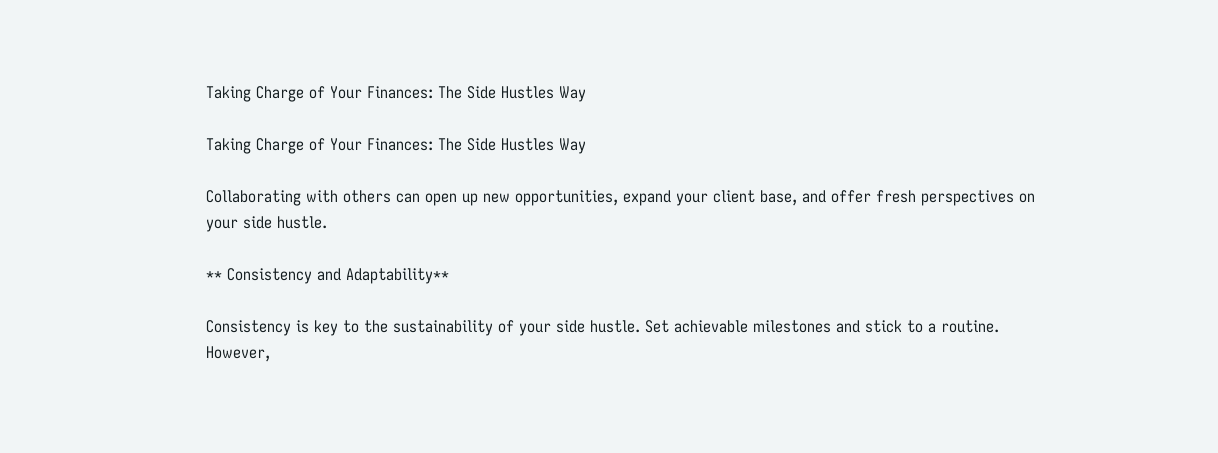Taking Charge of Your Finances: The Side Hustles Way

Taking Charge of Your Finances: The Side Hustles Way

Collaborating with others can open up new opportunities, expand your client base, and offer fresh perspectives on your side hustle.

** Consistency and Adaptability**

Consistency is key to the sustainability of your side hustle. Set achievable milestones and stick to a routine. However,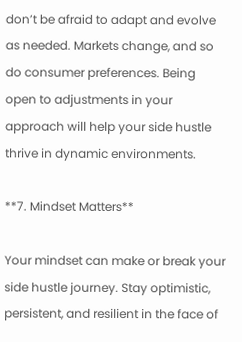don’t be afraid to adapt and evolve as needed. Markets change, and so do consumer preferences. Being open to adjustments in your approach will help your side hustle thrive in dynamic environments.

**7. Mindset Matters**

Your mindset can make or break your side hustle journey. Stay optimistic, persistent, and resilient in the face of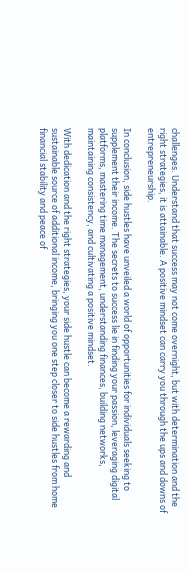challenges. Understand that success may not come overnight, but with determination and the right strategies, it is attainable. A positive mindset can carry you through the ups and downs of entrepreneurship.

In conclusion, side hustles have unveiled a world of opportunities for individuals seeking to supplement their income. The secrets to success lie in finding your passion, leveraging digital platforms, mastering time management, understanding finances, building networks, maintaining consistency, and cultivating a positive mindset.

With dedication and the right strategies, your side hustle can become a rewarding and sustainable source of additional income, bringing you one step closer to side hustles from home financial stability and peace of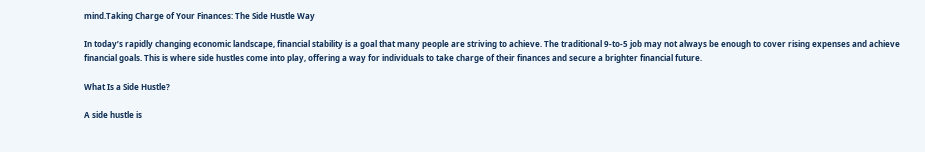mind.Taking Charge of Your Finances: The Side Hustle Way

In today’s rapidly changing economic landscape, financial stability is a goal that many people are striving to achieve. The traditional 9-to-5 job may not always be enough to cover rising expenses and achieve financial goals. This is where side hustles come into play, offering a way for individuals to take charge of their finances and secure a brighter financial future.

What Is a Side Hustle?

A side hustle is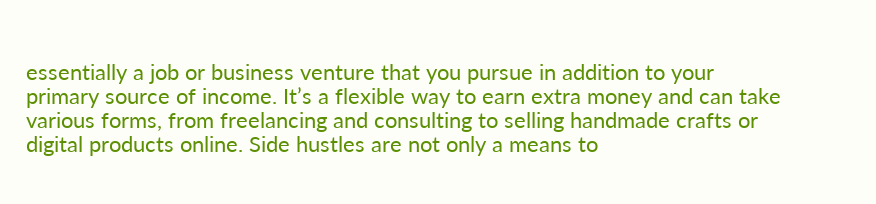essentially a job or business venture that you pursue in addition to your primary source of income. It’s a flexible way to earn extra money and can take various forms, from freelancing and consulting to selling handmade crafts or digital products online. Side hustles are not only a means to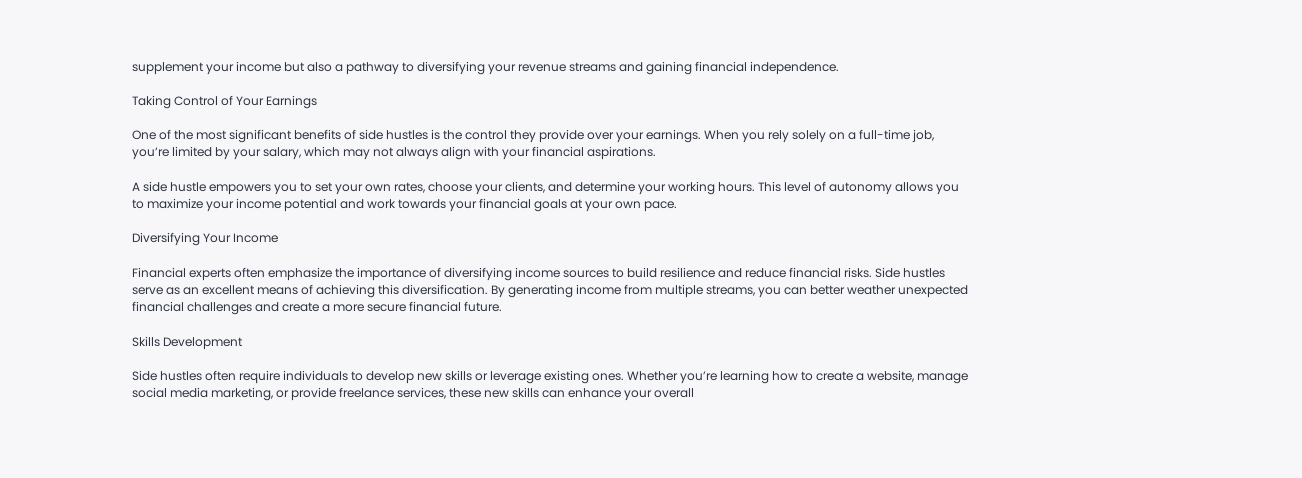supplement your income but also a pathway to diversifying your revenue streams and gaining financial independence.

Taking Control of Your Earnings

One of the most significant benefits of side hustles is the control they provide over your earnings. When you rely solely on a full-time job, you’re limited by your salary, which may not always align with your financial aspirations.

A side hustle empowers you to set your own rates, choose your clients, and determine your working hours. This level of autonomy allows you to maximize your income potential and work towards your financial goals at your own pace.

Diversifying Your Income

Financial experts often emphasize the importance of diversifying income sources to build resilience and reduce financial risks. Side hustles serve as an excellent means of achieving this diversification. By generating income from multiple streams, you can better weather unexpected financial challenges and create a more secure financial future.

Skills Development

Side hustles often require individuals to develop new skills or leverage existing ones. Whether you’re learning how to create a website, manage social media marketing, or provide freelance services, these new skills can enhance your overall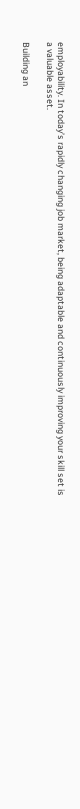employability. In today’s rapidly changing job market, being adaptable and continuously improving your skill set is a valuable asset.

Building an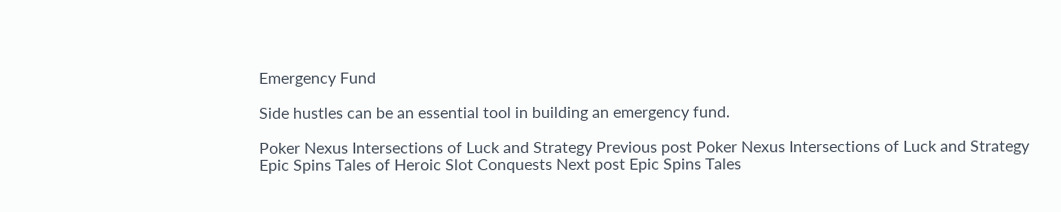Emergency Fund

Side hustles can be an essential tool in building an emergency fund.

Poker Nexus Intersections of Luck and Strategy Previous post Poker Nexus Intersections of Luck and Strategy
Epic Spins Tales of Heroic Slot Conquests Next post Epic Spins Tales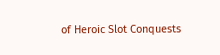of Heroic Slot Conquests